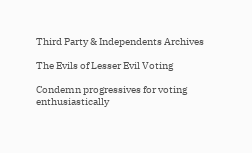Third Party & Independents Archives

The Evils of Lesser Evil Voting

Condemn progressives for voting enthusiastically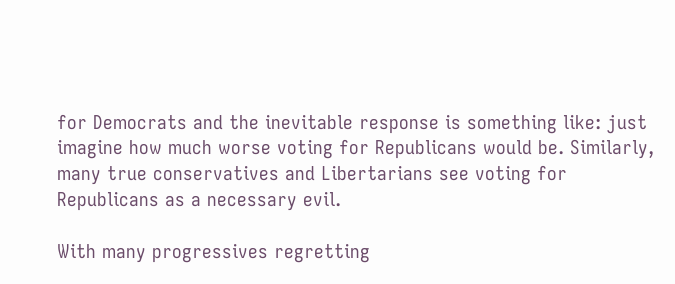for Democrats and the inevitable response is something like: just imagine how much worse voting for Republicans would be. Similarly, many true conservatives and Libertarians see voting for Republicans as a necessary evil.

With many progressives regretting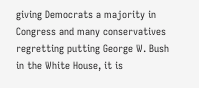giving Democrats a majority in Congress and many conservatives regretting putting George W. Bush in the White House, it is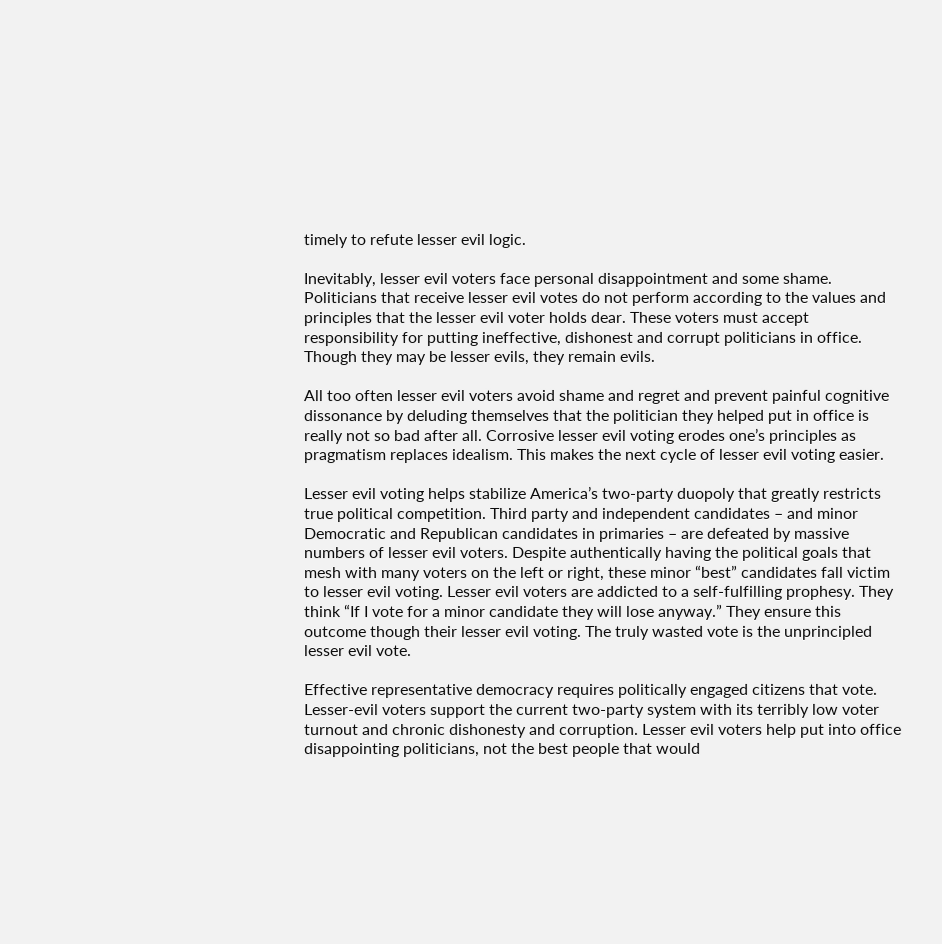timely to refute lesser evil logic.

Inevitably, lesser evil voters face personal disappointment and some shame. Politicians that receive lesser evil votes do not perform according to the values and principles that the lesser evil voter holds dear. These voters must accept responsibility for putting ineffective, dishonest and corrupt politicians in office. Though they may be lesser evils, they remain evils.

All too often lesser evil voters avoid shame and regret and prevent painful cognitive dissonance by deluding themselves that the politician they helped put in office is really not so bad after all. Corrosive lesser evil voting erodes one’s principles as pragmatism replaces idealism. This makes the next cycle of lesser evil voting easier.

Lesser evil voting helps stabilize America’s two-party duopoly that greatly restricts true political competition. Third party and independent candidates – and minor Democratic and Republican candidates in primaries – are defeated by massive numbers of lesser evil voters. Despite authentically having the political goals that mesh with many voters on the left or right, these minor “best” candidates fall victim to lesser evil voting. Lesser evil voters are addicted to a self-fulfilling prophesy. They think “If I vote for a minor candidate they will lose anyway.” They ensure this outcome though their lesser evil voting. The truly wasted vote is the unprincipled lesser evil vote.

Effective representative democracy requires politically engaged citizens that vote. Lesser-evil voters support the current two-party system with its terribly low voter turnout and chronic dishonesty and corruption. Lesser evil voters help put into office disappointing politicians, not the best people that would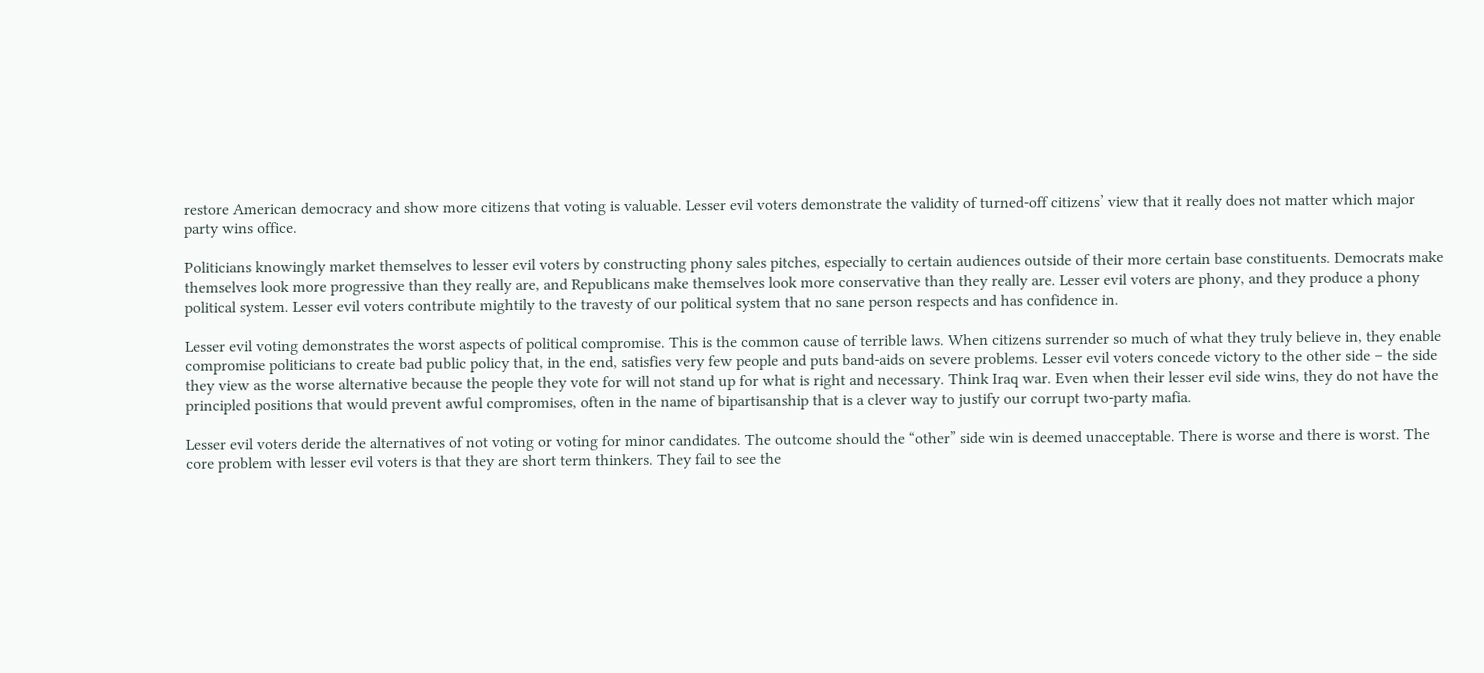restore American democracy and show more citizens that voting is valuable. Lesser evil voters demonstrate the validity of turned-off citizens’ view that it really does not matter which major party wins office.

Politicians knowingly market themselves to lesser evil voters by constructing phony sales pitches, especially to certain audiences outside of their more certain base constituents. Democrats make themselves look more progressive than they really are, and Republicans make themselves look more conservative than they really are. Lesser evil voters are phony, and they produce a phony political system. Lesser evil voters contribute mightily to the travesty of our political system that no sane person respects and has confidence in.

Lesser evil voting demonstrates the worst aspects of political compromise. This is the common cause of terrible laws. When citizens surrender so much of what they truly believe in, they enable compromise politicians to create bad public policy that, in the end, satisfies very few people and puts band-aids on severe problems. Lesser evil voters concede victory to the other side – the side they view as the worse alternative because the people they vote for will not stand up for what is right and necessary. Think Iraq war. Even when their lesser evil side wins, they do not have the principled positions that would prevent awful compromises, often in the name of bipartisanship that is a clever way to justify our corrupt two-party mafia.

Lesser evil voters deride the alternatives of not voting or voting for minor candidates. The outcome should the “other” side win is deemed unacceptable. There is worse and there is worst. The core problem with lesser evil voters is that they are short term thinkers. They fail to see the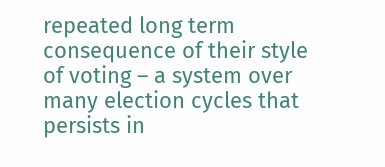repeated long term consequence of their style of voting – a system over many election cycles that persists in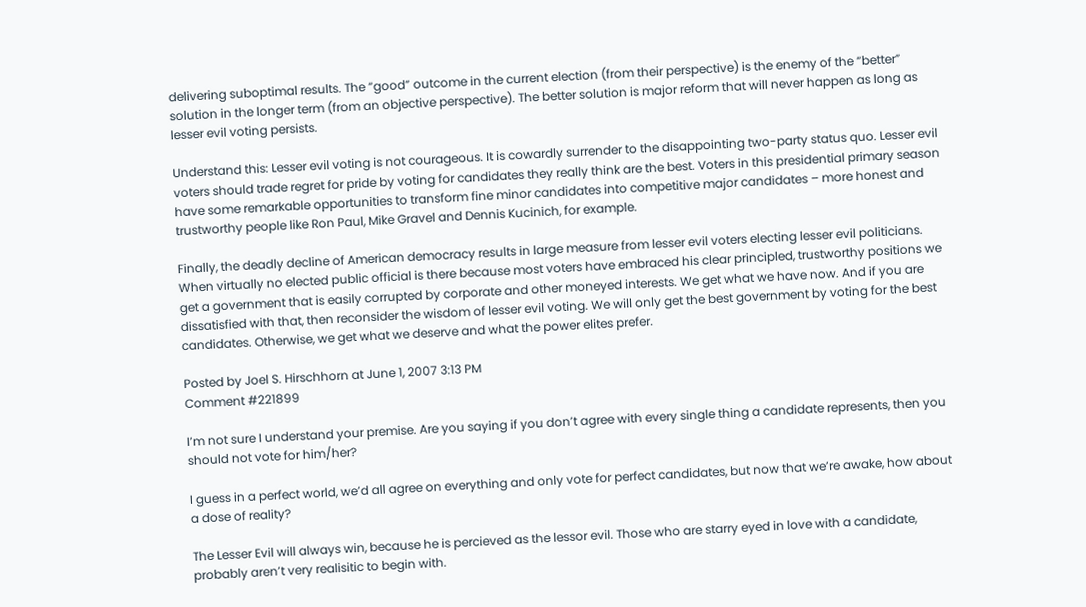delivering suboptimal results. The “good” outcome in the current election (from their perspective) is the enemy of the “better” solution in the longer term (from an objective perspective). The better solution is major reform that will never happen as long as lesser evil voting persists.

Understand this: Lesser evil voting is not courageous. It is cowardly surrender to the disappointing two-party status quo. Lesser evil voters should trade regret for pride by voting for candidates they really think are the best. Voters in this presidential primary season have some remarkable opportunities to transform fine minor candidates into competitive major candidates – more honest and trustworthy people like Ron Paul, Mike Gravel and Dennis Kucinich, for example.

Finally, the deadly decline of American democracy results in large measure from lesser evil voters electing lesser evil politicians. When virtually no elected public official is there because most voters have embraced his clear principled, trustworthy positions we get a government that is easily corrupted by corporate and other moneyed interests. We get what we have now. And if you are dissatisfied with that, then reconsider the wisdom of lesser evil voting. We will only get the best government by voting for the best candidates. Otherwise, we get what we deserve and what the power elites prefer.

Posted by Joel S. Hirschhorn at June 1, 2007 3:13 PM
Comment #221899

I’m not sure I understand your premise. Are you saying if you don’t agree with every single thing a candidate represents, then you should not vote for him/her?

I guess in a perfect world, we’d all agree on everything and only vote for perfect candidates, but now that we’re awake, how about a dose of reality?

The Lesser Evil will always win, because he is percieved as the lessor evil. Those who are starry eyed in love with a candidate, probably aren’t very realisitic to begin with.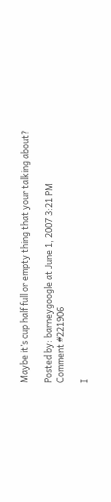Maybe it’s cup half full or empty thing that your talking about?

Posted by: barneygoogle at June 1, 2007 3:21 PM
Comment #221906

I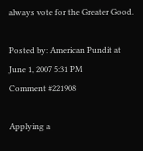always vote for the Greater Good.

Posted by: American Pundit at June 1, 2007 5:31 PM
Comment #221908

Applying a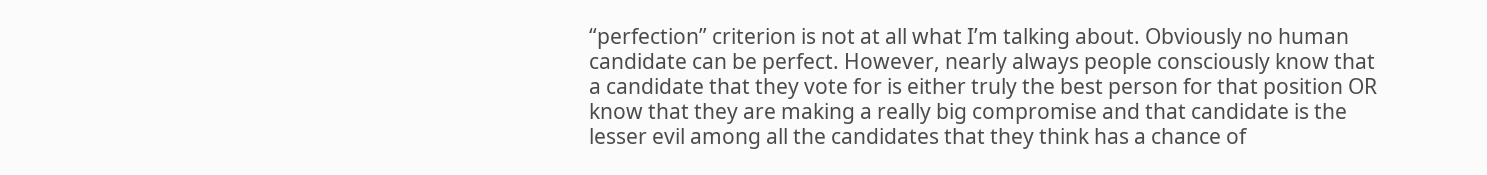“perfection” criterion is not at all what I’m talking about. Obviously no human candidate can be perfect. However, nearly always people consciously know that a candidate that they vote for is either truly the best person for that position OR know that they are making a really big compromise and that candidate is the lesser evil among all the candidates that they think has a chance of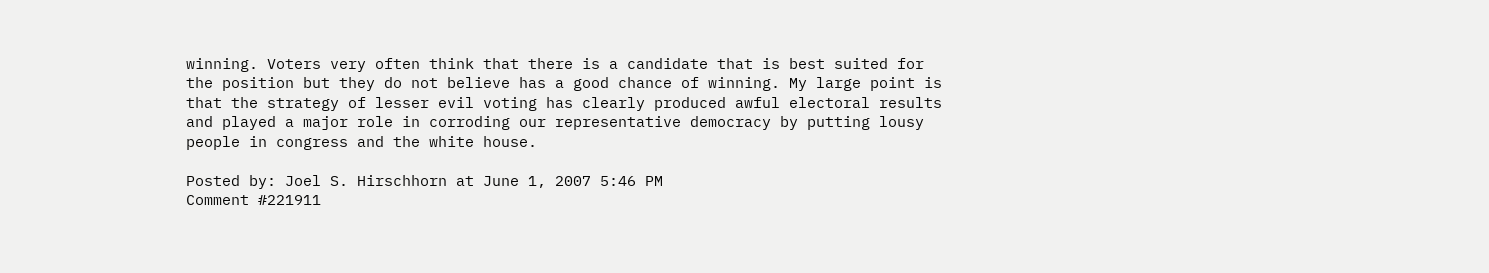winning. Voters very often think that there is a candidate that is best suited for the position but they do not believe has a good chance of winning. My large point is that the strategy of lesser evil voting has clearly produced awful electoral results and played a major role in corroding our representative democracy by putting lousy people in congress and the white house.

Posted by: Joel S. Hirschhorn at June 1, 2007 5:46 PM
Comment #221911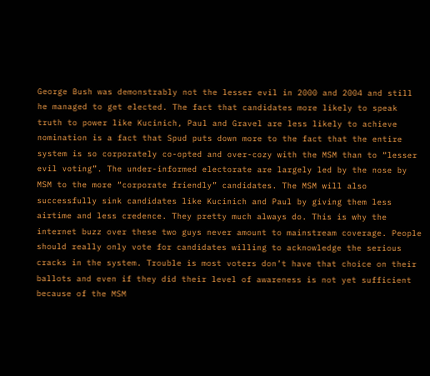George Bush was demonstrably not the lesser evil in 2000 and 2004 and still he managed to get elected. The fact that candidates more likely to speak truth to power like Kucinich, Paul and Gravel are less likely to achieve nomination is a fact that Spud puts down more to the fact that the entire system is so corporately co-opted and over-cozy with the MSM than to “lesser evil voting”. The under-informed electorate are largely led by the nose by MSM to the more “corporate friendly” candidates. The MSM will also successfully sink candidates like Kucinich and Paul by giving them less airtime and less credence. They pretty much always do. This is why the internet buzz over these two guys never amount to mainstream coverage. People should really only vote for candidates willing to acknowledge the serious cracks in the system. Trouble is most voters don’t have that choice on their ballots and even if they did their level of awareness is not yet sufficient because of the MSM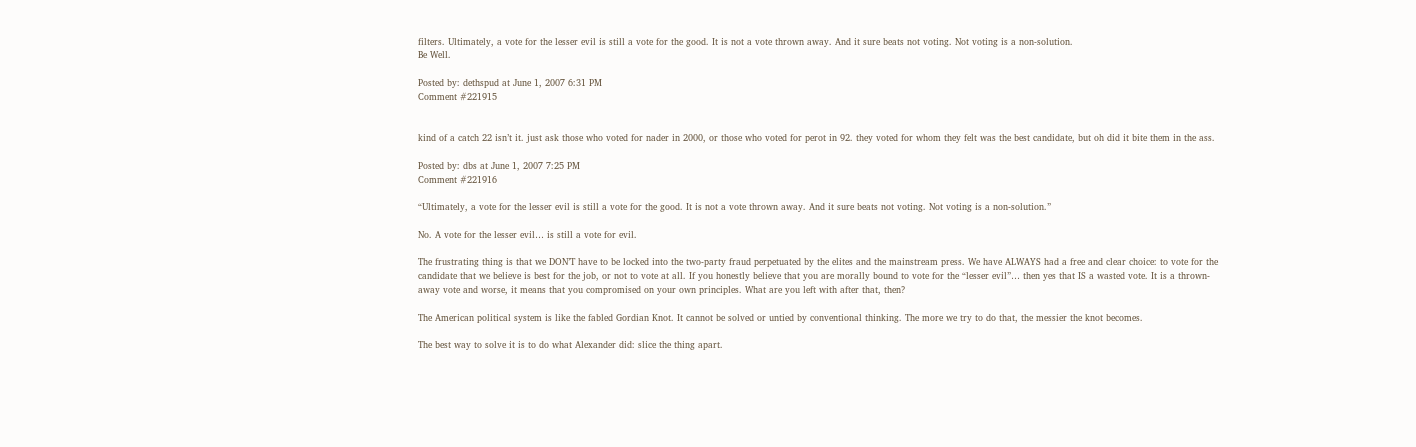filters. Ultimately, a vote for the lesser evil is still a vote for the good. It is not a vote thrown away. And it sure beats not voting. Not voting is a non-solution.
Be Well.

Posted by: dethspud at June 1, 2007 6:31 PM
Comment #221915


kind of a catch 22 isn’t it. just ask those who voted for nader in 2000, or those who voted for perot in 92. they voted for whom they felt was the best candidate, but oh did it bite them in the ass.

Posted by: dbs at June 1, 2007 7:25 PM
Comment #221916

“Ultimately, a vote for the lesser evil is still a vote for the good. It is not a vote thrown away. And it sure beats not voting. Not voting is a non-solution.”

No. A vote for the lesser evil… is still a vote for evil.

The frustrating thing is that we DON’T have to be locked into the two-party fraud perpetuated by the elites and the mainstream press. We have ALWAYS had a free and clear choice: to vote for the candidate that we believe is best for the job, or not to vote at all. If you honestly believe that you are morally bound to vote for the “lesser evil”… then yes that IS a wasted vote. It is a thrown-away vote and worse, it means that you compromised on your own principles. What are you left with after that, then?

The American political system is like the fabled Gordian Knot. It cannot be solved or untied by conventional thinking. The more we try to do that, the messier the knot becomes.

The best way to solve it is to do what Alexander did: slice the thing apart.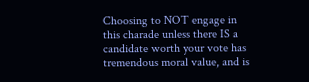Choosing to NOT engage in this charade unless there IS a candidate worth your vote has tremendous moral value, and is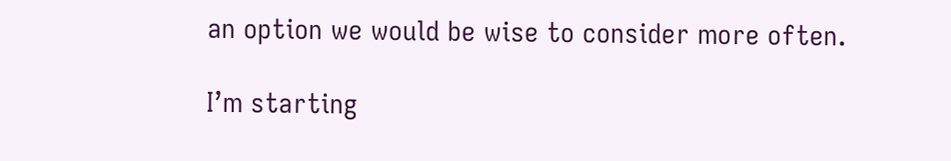an option we would be wise to consider more often.

I’m starting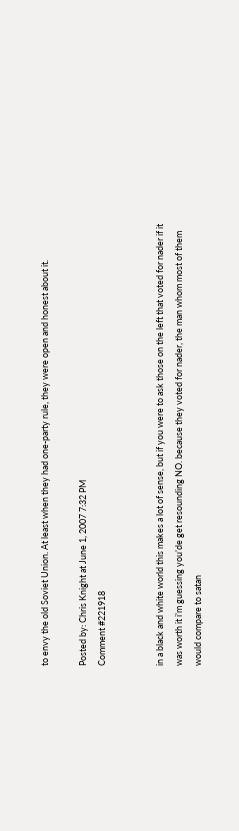to envy the old Soviet Union. At least when they had one-party rule, they were open and honest about it.

Posted by: Chris Knight at June 1, 2007 7:32 PM
Comment #221918


in a black and white world this makes a lot of sense, but if you were to ask those on the left that voted for nader if it was worth it i’m guessing you’de get resounding NO. because they voted for nader, the man whom most of them would compare to satan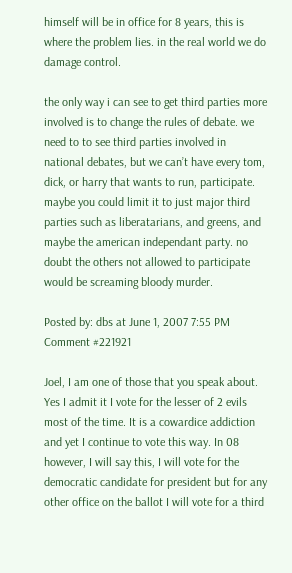himself will be in office for 8 years, this is where the problem lies. in the real world we do damage control.

the only way i can see to get third parties more involved is to change the rules of debate. we need to to see third parties involved in national debates, but we can’t have every tom, dick, or harry that wants to run, participate. maybe you could limit it to just major third parties such as liberatarians, and greens, and maybe the american independant party. no doubt the others not allowed to participate would be screaming bloody murder.

Posted by: dbs at June 1, 2007 7:55 PM
Comment #221921

Joel, I am one of those that you speak about. Yes I admit it I vote for the lesser of 2 evils most of the time. It is a cowardice addiction and yet I continue to vote this way. In 08 however, I will say this, I will vote for the democratic candidate for president but for any other office on the ballot I will vote for a third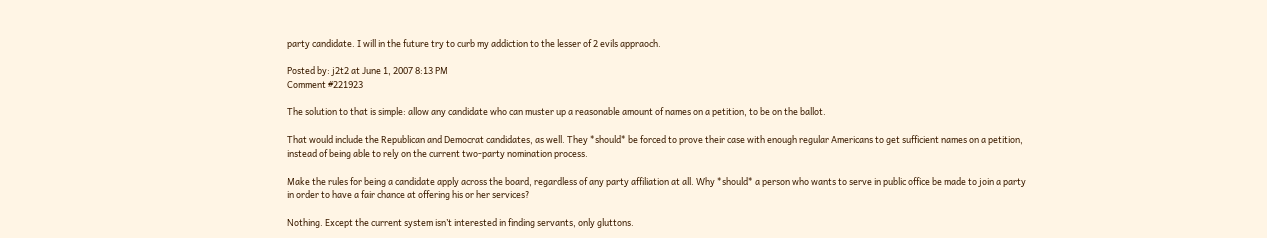party candidate. I will in the future try to curb my addiction to the lesser of 2 evils appraoch.

Posted by: j2t2 at June 1, 2007 8:13 PM
Comment #221923

The solution to that is simple: allow any candidate who can muster up a reasonable amount of names on a petition, to be on the ballot.

That would include the Republican and Democrat candidates, as well. They *should* be forced to prove their case with enough regular Americans to get sufficient names on a petition, instead of being able to rely on the current two-party nomination process.

Make the rules for being a candidate apply across the board, regardless of any party affiliation at all. Why *should* a person who wants to serve in public office be made to join a party in order to have a fair chance at offering his or her services?

Nothing. Except the current system isn’t interested in finding servants, only gluttons.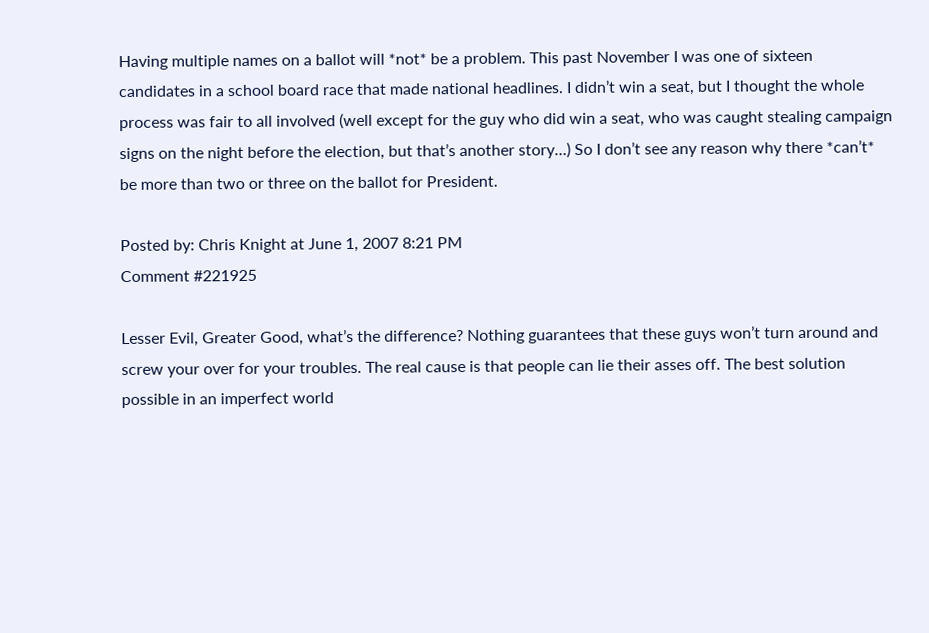Having multiple names on a ballot will *not* be a problem. This past November I was one of sixteen candidates in a school board race that made national headlines. I didn’t win a seat, but I thought the whole process was fair to all involved (well except for the guy who did win a seat, who was caught stealing campaign signs on the night before the election, but that’s another story…) So I don’t see any reason why there *can’t* be more than two or three on the ballot for President.

Posted by: Chris Knight at June 1, 2007 8:21 PM
Comment #221925

Lesser Evil, Greater Good, what’s the difference? Nothing guarantees that these guys won’t turn around and screw your over for your troubles. The real cause is that people can lie their asses off. The best solution possible in an imperfect world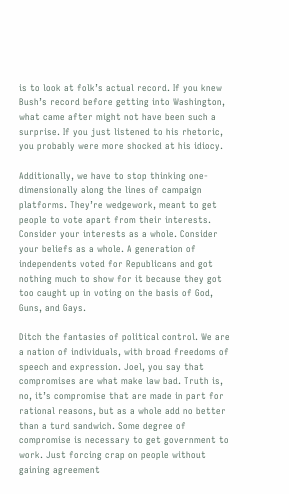is to look at folk’s actual record. If you knew Bush’s record before getting into Washington, what came after might not have been such a surprise. If you just listened to his rhetoric, you probably were more shocked at his idiocy.

Additionally, we have to stop thinking one-dimensionally along the lines of campaign platforms. They’re wedgework, meant to get people to vote apart from their interests. Consider your interests as a whole. Consider your beliefs as a whole. A generation of independents voted for Republicans and got nothing much to show for it because they got too caught up in voting on the basis of God, Guns, and Gays.

Ditch the fantasies of political control. We are a nation of individuals, with broad freedoms of speech and expression. Joel, you say that compromises are what make law bad. Truth is, no, it’s compromise that are made in part for rational reasons, but as a whole add no better than a turd sandwich. Some degree of compromise is necessary to get government to work. Just forcing crap on people without gaining agreement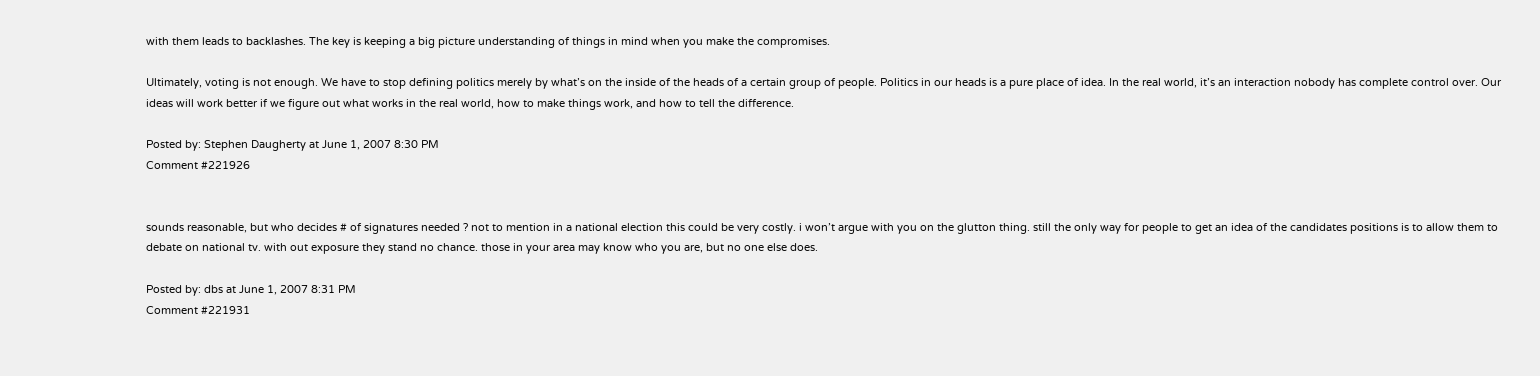with them leads to backlashes. The key is keeping a big picture understanding of things in mind when you make the compromises.

Ultimately, voting is not enough. We have to stop defining politics merely by what’s on the inside of the heads of a certain group of people. Politics in our heads is a pure place of idea. In the real world, it’s an interaction nobody has complete control over. Our ideas will work better if we figure out what works in the real world, how to make things work, and how to tell the difference.

Posted by: Stephen Daugherty at June 1, 2007 8:30 PM
Comment #221926


sounds reasonable, but who decides # of signatures needed ? not to mention in a national election this could be very costly. i won’t argue with you on the glutton thing. still the only way for people to get an idea of the candidates positions is to allow them to debate on national tv. with out exposure they stand no chance. those in your area may know who you are, but no one else does.

Posted by: dbs at June 1, 2007 8:31 PM
Comment #221931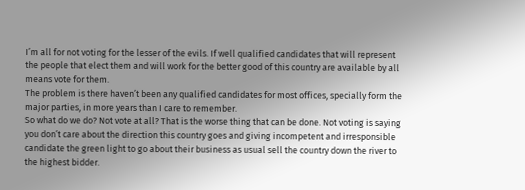I’m all for not voting for the lesser of the evils. If well qualified candidates that will represent the people that elect them and will work for the better good of this country are available by all means vote for them.
The problem is there haven’t been any qualified candidates for most offices, specially form the major parties, in more years than I care to remember.
So what do we do? Not vote at all? That is the worse thing that can be done. Not voting is saying you don’t care about the direction this country goes and giving incompetent and irresponsible candidate the green light to go about their business as usual sell the country down the river to the highest bidder.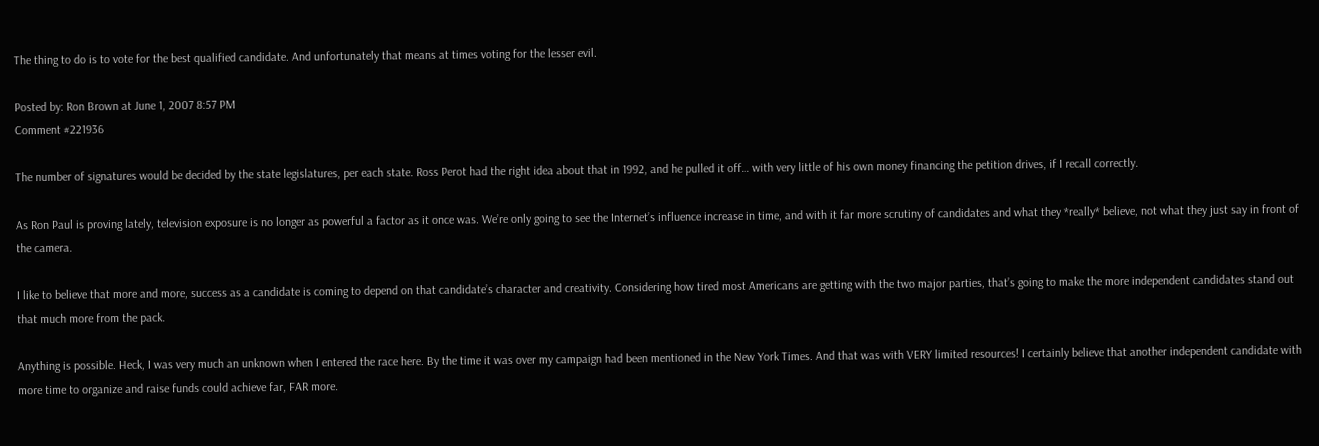The thing to do is to vote for the best qualified candidate. And unfortunately that means at times voting for the lesser evil.

Posted by: Ron Brown at June 1, 2007 8:57 PM
Comment #221936

The number of signatures would be decided by the state legislatures, per each state. Ross Perot had the right idea about that in 1992, and he pulled it off… with very little of his own money financing the petition drives, if I recall correctly.

As Ron Paul is proving lately, television exposure is no longer as powerful a factor as it once was. We’re only going to see the Internet’s influence increase in time, and with it far more scrutiny of candidates and what they *really* believe, not what they just say in front of the camera.

I like to believe that more and more, success as a candidate is coming to depend on that candidate’s character and creativity. Considering how tired most Americans are getting with the two major parties, that’s going to make the more independent candidates stand out that much more from the pack.

Anything is possible. Heck, I was very much an unknown when I entered the race here. By the time it was over my campaign had been mentioned in the New York Times. And that was with VERY limited resources! I certainly believe that another independent candidate with more time to organize and raise funds could achieve far, FAR more.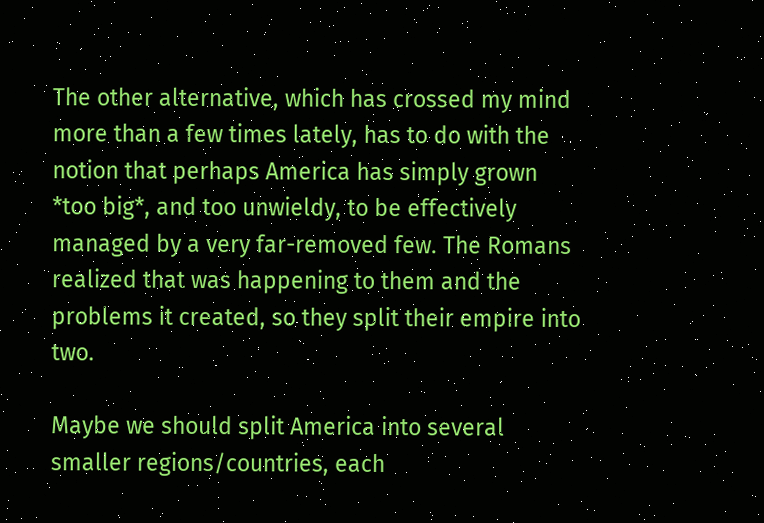The other alternative, which has crossed my mind more than a few times lately, has to do with the notion that perhaps America has simply grown *too big*, and too unwieldy, to be effectively managed by a very far-removed few. The Romans realized that was happening to them and the problems it created, so they split their empire into two.

Maybe we should split America into several smaller regions/countries, each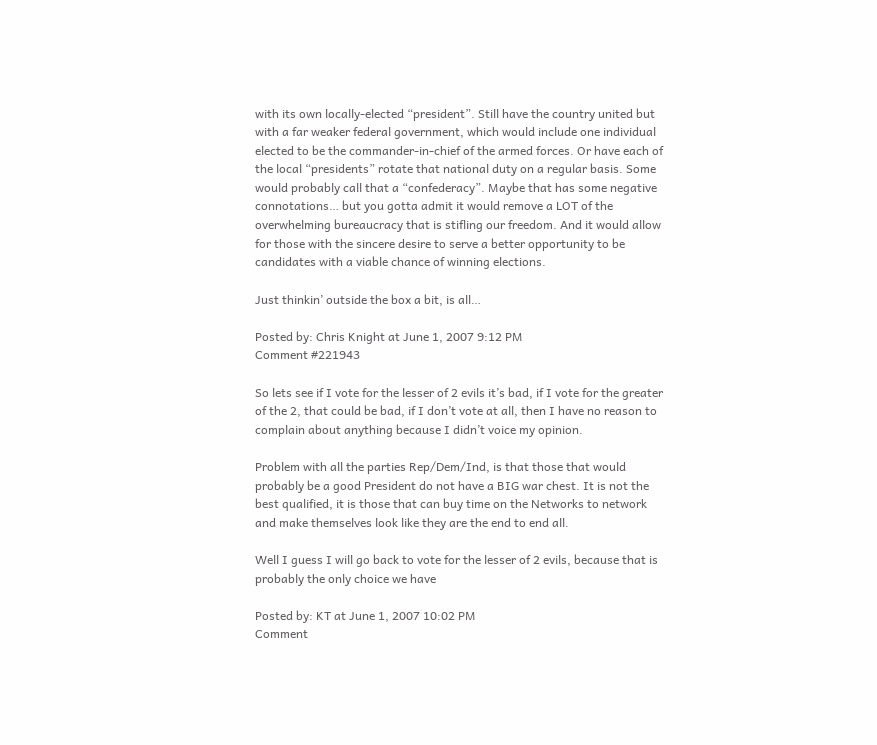with its own locally-elected “president”. Still have the country united but with a far weaker federal government, which would include one individual elected to be the commander-in-chief of the armed forces. Or have each of the local “presidents” rotate that national duty on a regular basis. Some would probably call that a “confederacy”. Maybe that has some negative connotations… but you gotta admit it would remove a LOT of the overwhelming bureaucracy that is stifling our freedom. And it would allow for those with the sincere desire to serve a better opportunity to be candidates with a viable chance of winning elections.

Just thinkin’ outside the box a bit, is all…

Posted by: Chris Knight at June 1, 2007 9:12 PM
Comment #221943

So lets see if I vote for the lesser of 2 evils it’s bad, if I vote for the greater of the 2, that could be bad, if I don’t vote at all, then I have no reason to complain about anything because I didn’t voice my opinion.

Problem with all the parties Rep/Dem/Ind, is that those that would probably be a good President do not have a BIG war chest. It is not the best qualified, it is those that can buy time on the Networks to network and make themselves look like they are the end to end all.

Well I guess I will go back to vote for the lesser of 2 evils, because that is probably the only choice we have

Posted by: KT at June 1, 2007 10:02 PM
Comment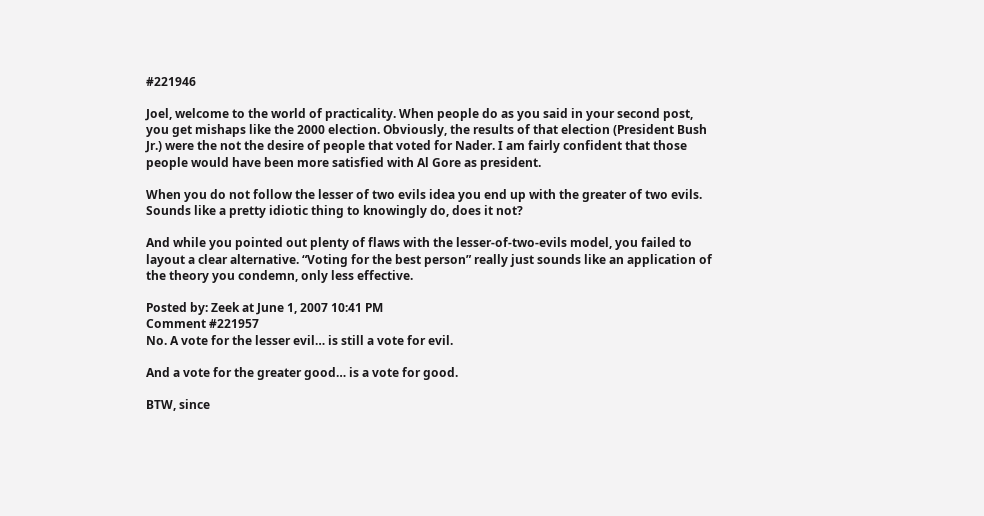#221946

Joel, welcome to the world of practicality. When people do as you said in your second post, you get mishaps like the 2000 election. Obviously, the results of that election (President Bush Jr.) were the not the desire of people that voted for Nader. I am fairly confident that those people would have been more satisfied with Al Gore as president.

When you do not follow the lesser of two evils idea you end up with the greater of two evils. Sounds like a pretty idiotic thing to knowingly do, does it not?

And while you pointed out plenty of flaws with the lesser-of-two-evils model, you failed to layout a clear alternative. “Voting for the best person” really just sounds like an application of the theory you condemn, only less effective.

Posted by: Zeek at June 1, 2007 10:41 PM
Comment #221957
No. A vote for the lesser evil… is still a vote for evil.

And a vote for the greater good… is a vote for good.

BTW, since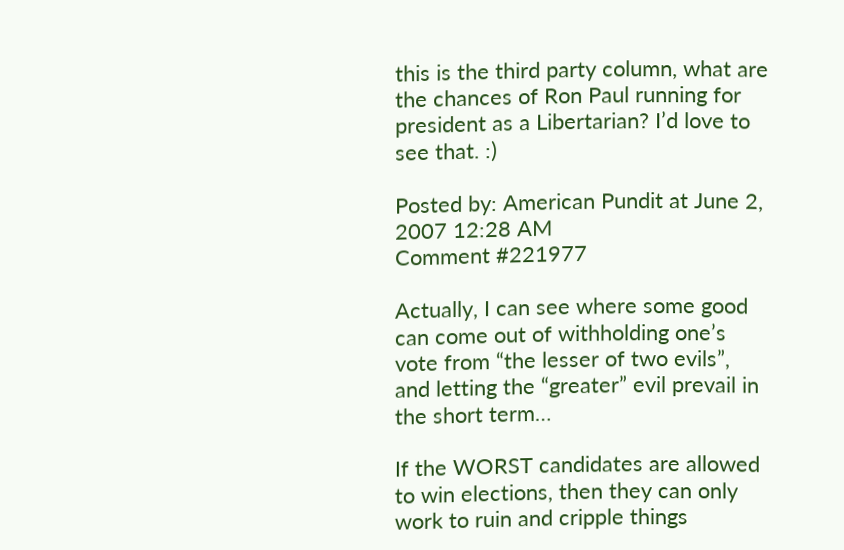this is the third party column, what are the chances of Ron Paul running for president as a Libertarian? I’d love to see that. :)

Posted by: American Pundit at June 2, 2007 12:28 AM
Comment #221977

Actually, I can see where some good can come out of withholding one’s vote from “the lesser of two evils”, and letting the “greater” evil prevail in the short term…

If the WORST candidates are allowed to win elections, then they can only work to ruin and cripple things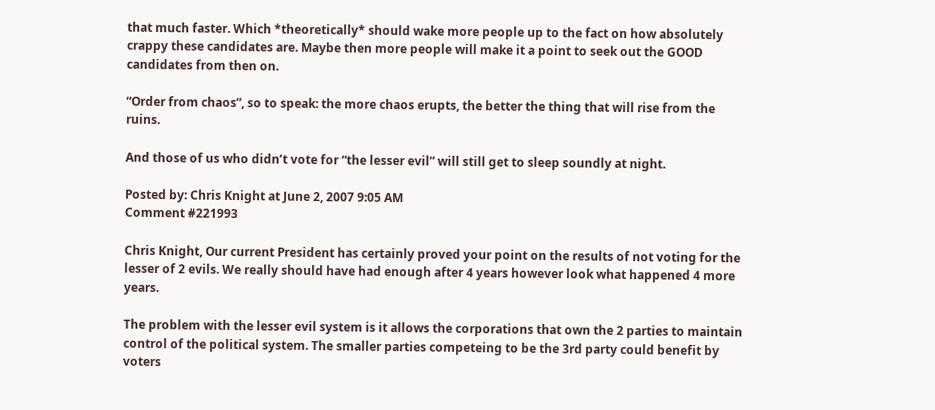that much faster. Which *theoretically* should wake more people up to the fact on how absolutely crappy these candidates are. Maybe then more people will make it a point to seek out the GOOD candidates from then on.

“Order from chaos”, so to speak: the more chaos erupts, the better the thing that will rise from the ruins.

And those of us who didn’t vote for “the lesser evil” will still get to sleep soundly at night.

Posted by: Chris Knight at June 2, 2007 9:05 AM
Comment #221993

Chris Knight, Our current President has certainly proved your point on the results of not voting for the lesser of 2 evils. We really should have had enough after 4 years however look what happened 4 more years.

The problem with the lesser evil system is it allows the corporations that own the 2 parties to maintain control of the political system. The smaller parties competeing to be the 3rd party could benefit by voters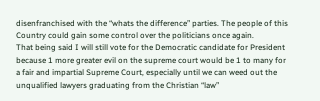disenfranchised with the “whats the difference” parties. The people of this Country could gain some control over the politicians once again.
That being said I will still vote for the Democratic candidate for President because 1 more greater evil on the supreme court would be 1 to many for a fair and impartial Supreme Court, especially until we can weed out the unqualified lawyers graduating from the Christian “law”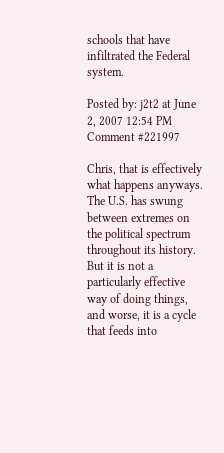schools that have infiltrated the Federal system.

Posted by: j2t2 at June 2, 2007 12:54 PM
Comment #221997

Chris, that is effectively what happens anyways. The U.S. has swung between extremes on the political spectrum throughout its history. But it is not a particularly effective way of doing things, and worse, it is a cycle that feeds into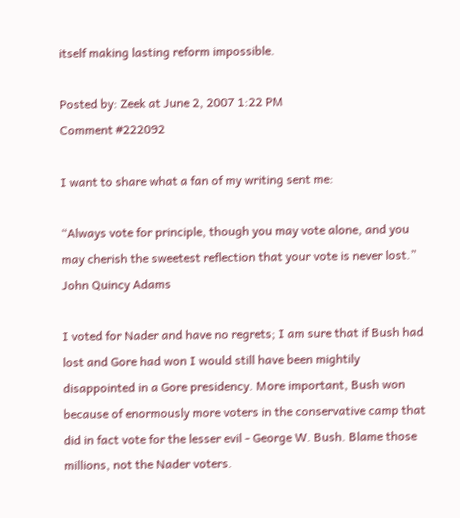itself making lasting reform impossible.

Posted by: Zeek at June 2, 2007 1:22 PM
Comment #222092

I want to share what a fan of my writing sent me:

“Always vote for principle, though you may vote alone, and you may cherish the sweetest reflection that your vote is never lost.” John Quincy Adams

I voted for Nader and have no regrets; I am sure that if Bush had lost and Gore had won I would still have been mightily disappointed in a Gore presidency. More important, Bush won because of enormously more voters in the conservative camp that did in fact vote for the lesser evil - George W. Bush. Blame those millions, not the Nader voters.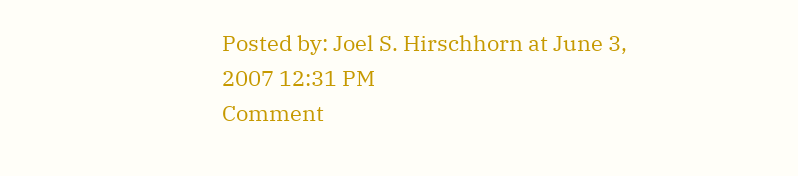Posted by: Joel S. Hirschhorn at June 3, 2007 12:31 PM
Comment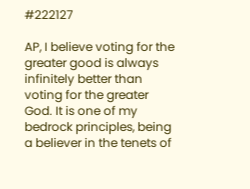#222127

AP, I believe voting for the greater good is always infinitely better than voting for the greater God. It is one of my bedrock principles, being a believer in the tenets of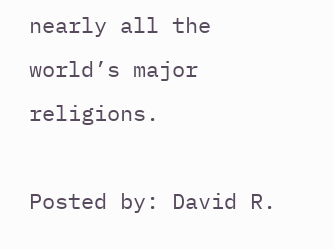nearly all the world’s major religions.

Posted by: David R.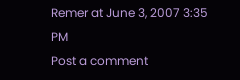Remer at June 3, 2007 3:35 PM
Post a comment